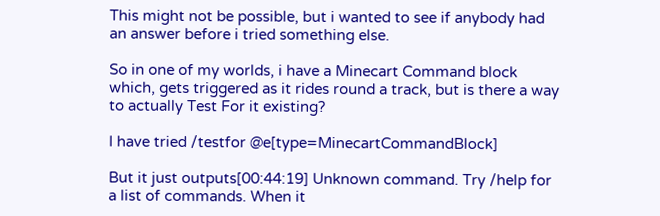This might not be possible, but i wanted to see if anybody had an answer before i tried something else.

So in one of my worlds, i have a Minecart Command block which, gets triggered as it rides round a track, but is there a way to actually Test For it existing?

I have tried /testfor @e[type=MinecartCommandBlock]

But it just outputs[00:44:19] Unknown command. Try /help for a list of commands. When it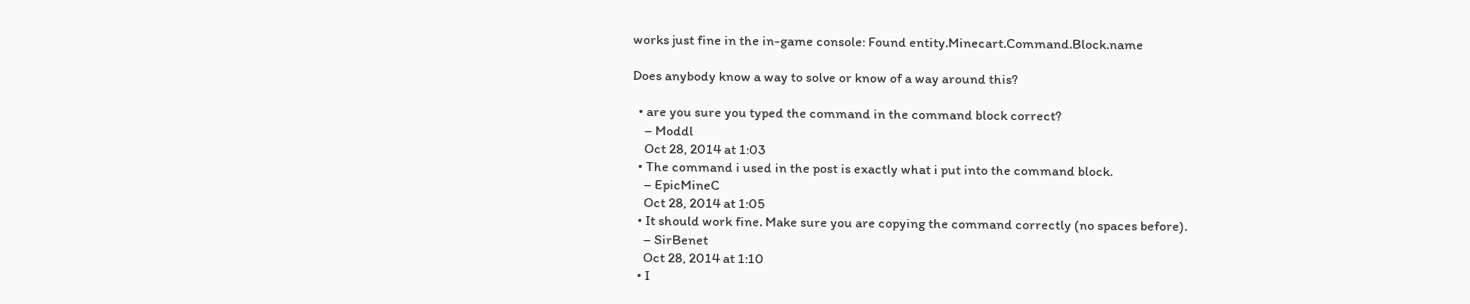works just fine in the in-game console: Found entity.Minecart.Command.Block.name

Does anybody know a way to solve or know of a way around this?

  • are you sure you typed the command in the command block correct?
    – Moddl
    Oct 28, 2014 at 1:03
  • The command i used in the post is exactly what i put into the command block.
    – EpicMineC
    Oct 28, 2014 at 1:05
  • It should work fine. Make sure you are copying the command correctly (no spaces before).
    – SirBenet
    Oct 28, 2014 at 1:10
  • I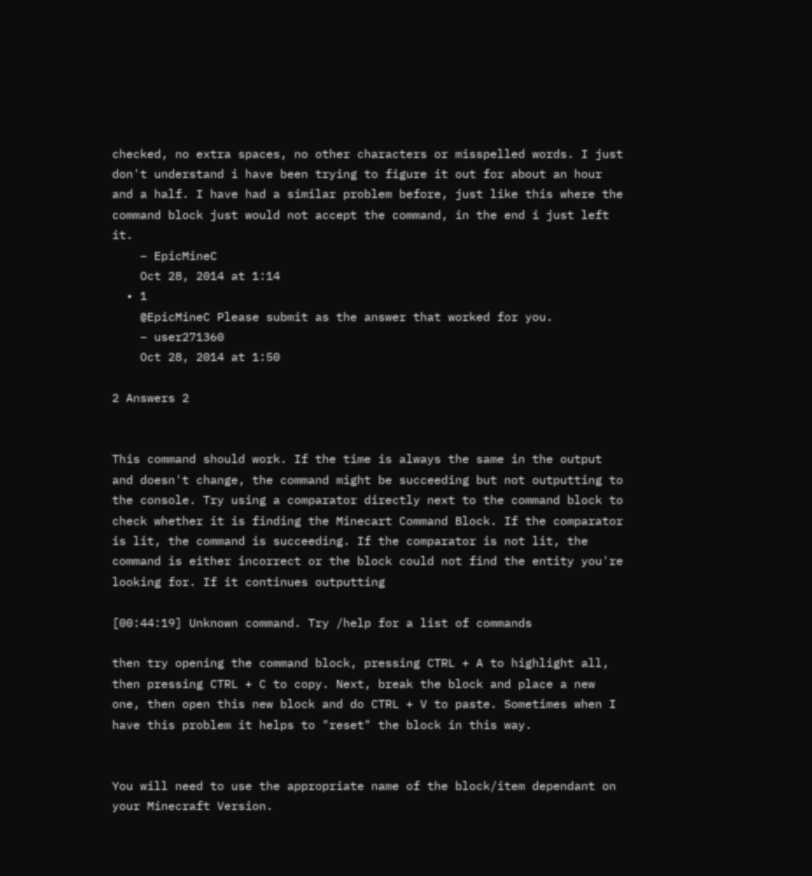checked, no extra spaces, no other characters or misspelled words. I just don't understand i have been trying to figure it out for about an hour and a half. I have had a similar problem before, just like this where the command block just would not accept the command, in the end i just left it.
    – EpicMineC
    Oct 28, 2014 at 1:14
  • 1
    @EpicMineC Please submit as the answer that worked for you.
    – user271360
    Oct 28, 2014 at 1:50

2 Answers 2


This command should work. If the time is always the same in the output and doesn't change, the command might be succeeding but not outputting to the console. Try using a comparator directly next to the command block to check whether it is finding the Minecart Command Block. If the comparator is lit, the command is succeeding. If the comparator is not lit, the command is either incorrect or the block could not find the entity you're looking for. If it continues outputting

[00:44:19] Unknown command. Try /help for a list of commands

then try opening the command block, pressing CTRL + A to highlight all, then pressing CTRL + C to copy. Next, break the block and place a new one, then open this new block and do CTRL + V to paste. Sometimes when I have this problem it helps to "reset" the block in this way.


You will need to use the appropriate name of the block/item dependant on your Minecraft Version.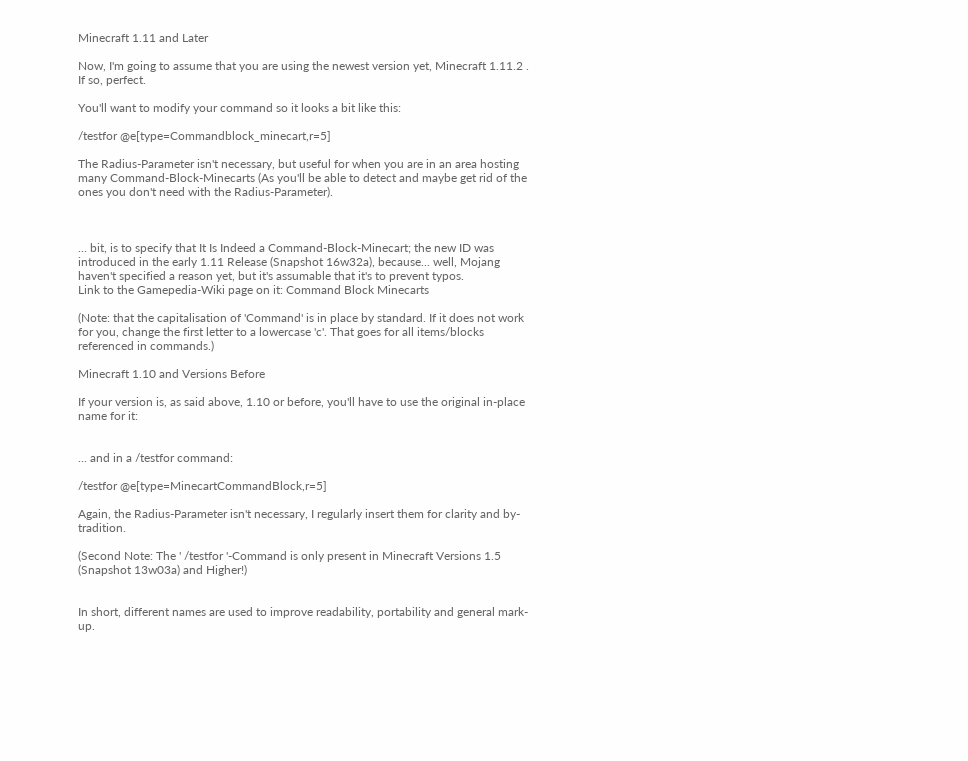Minecraft 1.11 and Later

Now, I'm going to assume that you are using the newest version yet, Minecraft 1.11.2 .
If so, perfect.

You'll want to modify your command so it looks a bit like this:

/testfor @e[type=Commandblock_minecart,r=5]

The Radius-Parameter isn't necessary, but useful for when you are in an area hosting many Command-Block-Minecarts (As you'll be able to detect and maybe get rid of the ones you don't need with the Radius-Parameter).



... bit, is to specify that It Is Indeed a Command-Block-Minecart; the new ID was introduced in the early 1.11 Release (Snapshot 16w32a), because... well, Mojang haven't specified a reason yet, but it's assumable that it's to prevent typos.
Link to the Gamepedia-Wiki page on it: Command Block Minecarts

(Note: that the capitalisation of 'Command' is in place by standard. If it does not work for you, change the first letter to a lowercase 'c'. That goes for all items/blocks referenced in commands.)

Minecraft 1.10 and Versions Before

If your version is, as said above, 1.10 or before, you'll have to use the original in-place name for it:


... and in a /testfor command:

/testfor @e[type=MinecartCommandBlock,r=5]

Again, the Radius-Parameter isn't necessary, I regularly insert them for clarity and by-tradition.

(Second Note: The ' /testfor '-Command is only present in Minecraft Versions 1.5 (Snapshot 13w03a) and Higher!)


In short, different names are used to improve readability, portability and general mark-up.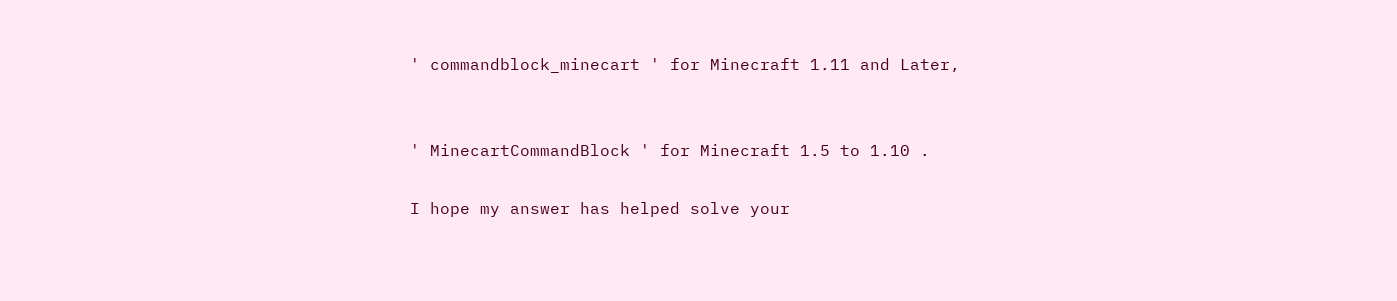' commandblock_minecart ' for Minecraft 1.11 and Later,


' MinecartCommandBlock ' for Minecraft 1.5 to 1.10 .

I hope my answer has helped solve your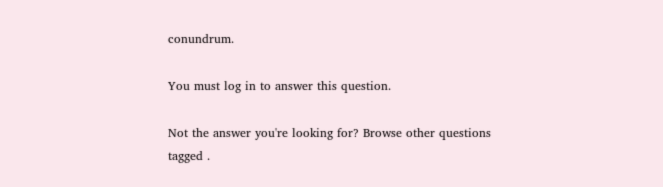conundrum.

You must log in to answer this question.

Not the answer you're looking for? Browse other questions tagged .